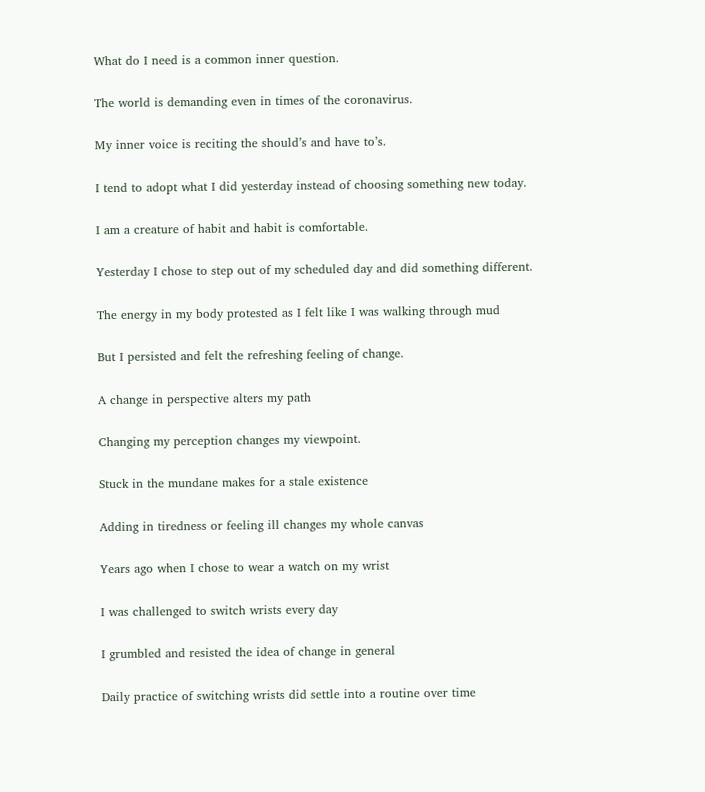What do I need is a common inner question.

The world is demanding even in times of the coronavirus.

My inner voice is reciting the should’s and have to’s.

I tend to adopt what I did yesterday instead of choosing something new today.

I am a creature of habit and habit is comfortable.

Yesterday I chose to step out of my scheduled day and did something different.

The energy in my body protested as I felt like I was walking through mud

But I persisted and felt the refreshing feeling of change.

A change in perspective alters my path

Changing my perception changes my viewpoint.

Stuck in the mundane makes for a stale existence

Adding in tiredness or feeling ill changes my whole canvas

Years ago when I chose to wear a watch on my wrist

I was challenged to switch wrists every day

I grumbled and resisted the idea of change in general

Daily practice of switching wrists did settle into a routine over time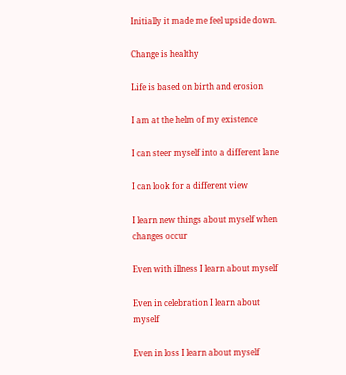Initially it made me feel upside down.

Change is healthy

Life is based on birth and erosion

I am at the helm of my existence

I can steer myself into a different lane

I can look for a different view

I learn new things about myself when changes occur

Even with illness I learn about myself

Even in celebration I learn about myself

Even in loss I learn about myself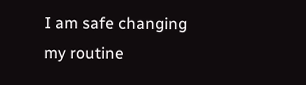I am safe changing my routine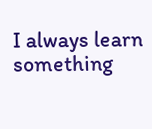I always learn something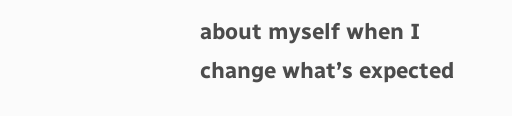about myself when I change what’s expected